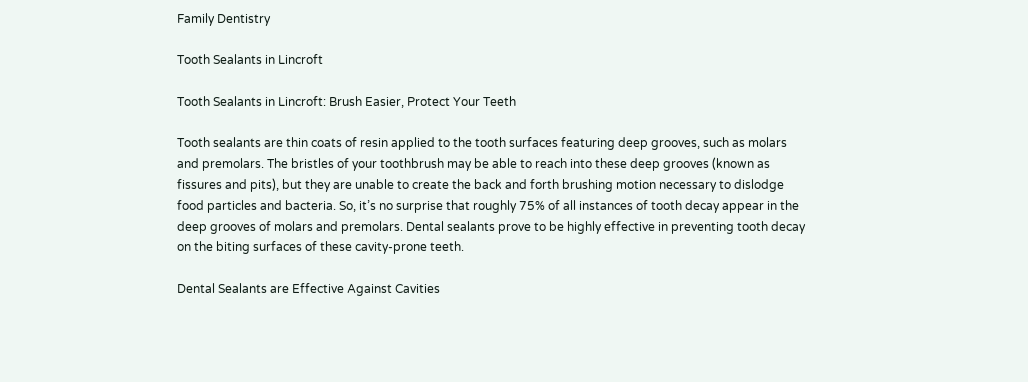Family Dentistry

Tooth Sealants in Lincroft

Tooth Sealants in Lincroft: Brush Easier, Protect Your Teeth

Tooth sealants are thin coats of resin applied to the tooth surfaces featuring deep grooves, such as molars and premolars. The bristles of your toothbrush may be able to reach into these deep grooves (known as fissures and pits), but they are unable to create the back and forth brushing motion necessary to dislodge food particles and bacteria. So, it’s no surprise that roughly 75% of all instances of tooth decay appear in the deep grooves of molars and premolars. Dental sealants prove to be highly effective in preventing tooth decay on the biting surfaces of these cavity-prone teeth.

Dental Sealants are Effective Against Cavities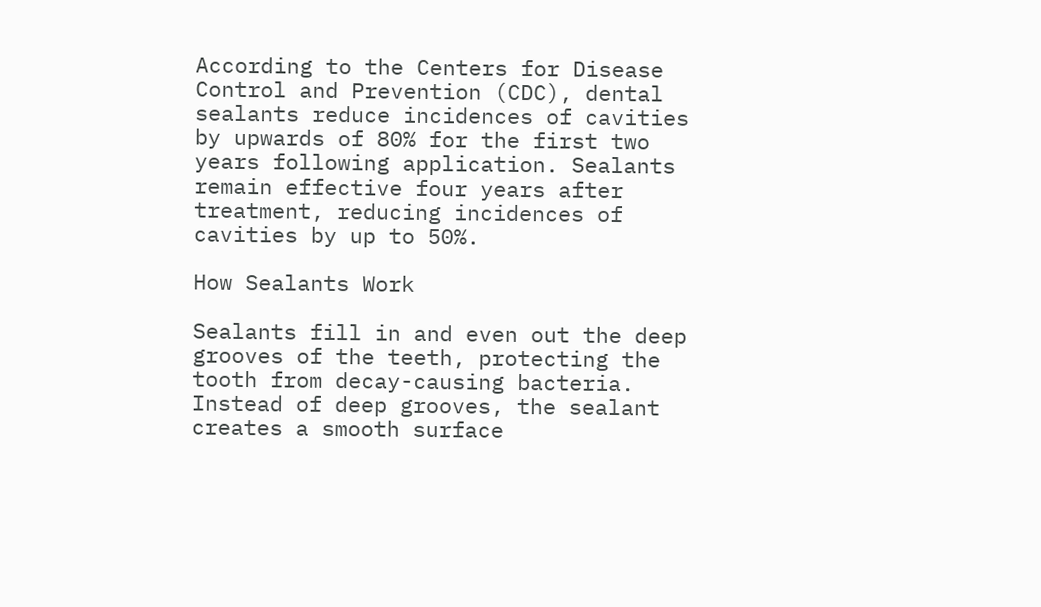According to the Centers for Disease Control and Prevention (CDC), dental sealants reduce incidences of cavities by upwards of 80% for the first two years following application. Sealants remain effective four years after treatment, reducing incidences of cavities by up to 50%.

How Sealants Work

Sealants fill in and even out the deep grooves of the teeth, protecting the tooth from decay-causing bacteria. Instead of deep grooves, the sealant creates a smooth surface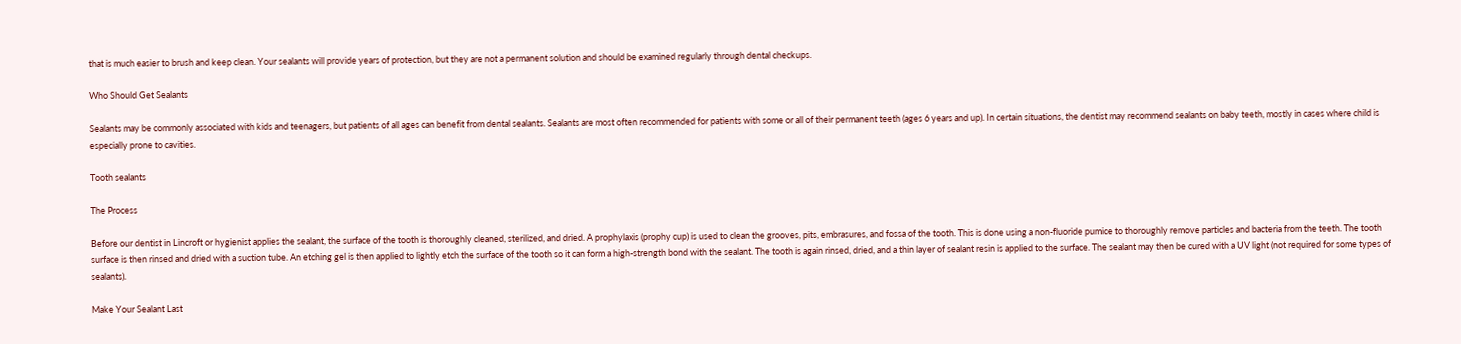that is much easier to brush and keep clean. Your sealants will provide years of protection, but they are not a permanent solution and should be examined regularly through dental checkups.

Who Should Get Sealants

Sealants may be commonly associated with kids and teenagers, but patients of all ages can benefit from dental sealants. Sealants are most often recommended for patients with some or all of their permanent teeth (ages 6 years and up). In certain situations, the dentist may recommend sealants on baby teeth, mostly in cases where child is especially prone to cavities.

Tooth sealants

The Process

Before our dentist in Lincroft or hygienist applies the sealant, the surface of the tooth is thoroughly cleaned, sterilized, and dried. A prophylaxis (prophy cup) is used to clean the grooves, pits, embrasures, and fossa of the tooth. This is done using a non-fluoride pumice to thoroughly remove particles and bacteria from the teeth. The tooth surface is then rinsed and dried with a suction tube. An etching gel is then applied to lightly etch the surface of the tooth so it can form a high-strength bond with the sealant. The tooth is again rinsed, dried, and a thin layer of sealant resin is applied to the surface. The sealant may then be cured with a UV light (not required for some types of sealants).

Make Your Sealant Last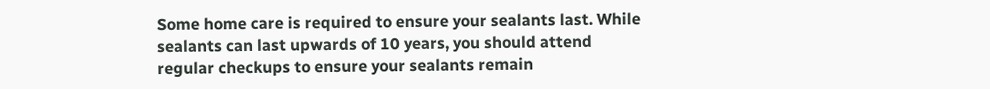Some home care is required to ensure your sealants last. While sealants can last upwards of 10 years, you should attend regular checkups to ensure your sealants remain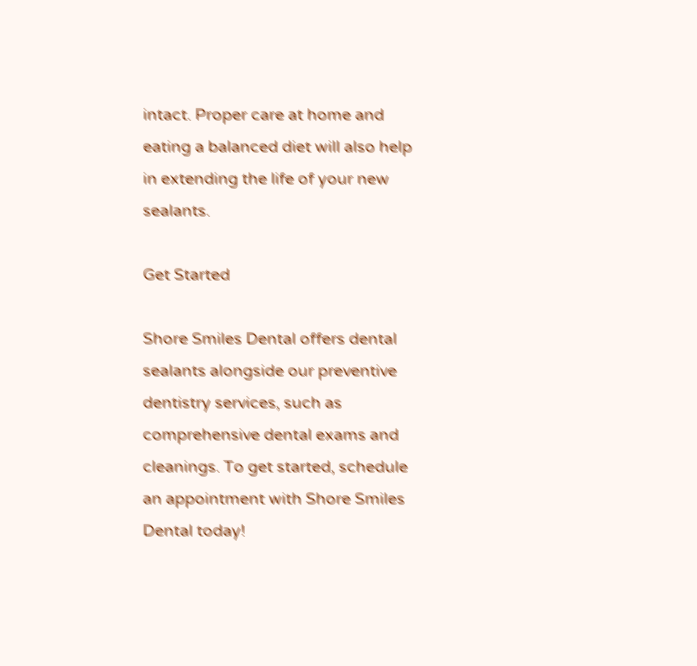intact. Proper care at home and eating a balanced diet will also help in extending the life of your new sealants.

Get Started

Shore Smiles Dental offers dental sealants alongside our preventive dentistry services, such as comprehensive dental exams and cleanings. To get started, schedule an appointment with Shore Smiles Dental today!